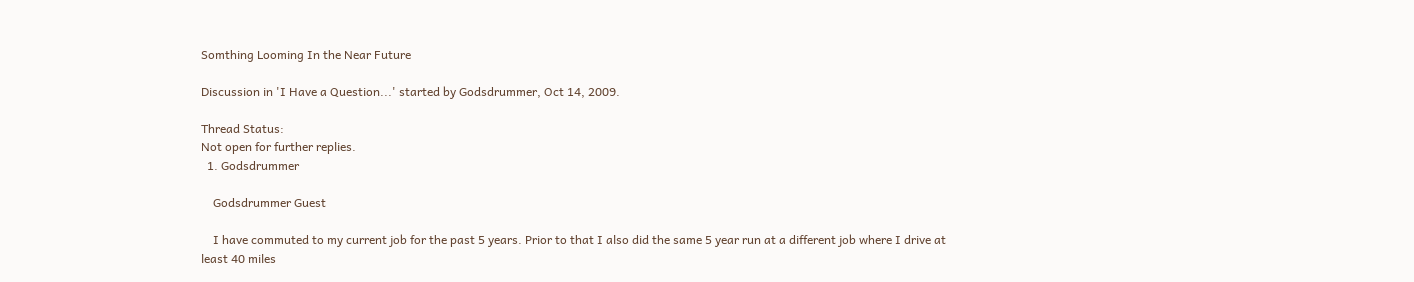Somthing Looming In the Near Future

Discussion in 'I Have a Question...' started by Godsdrummer, Oct 14, 2009.

Thread Status:
Not open for further replies.
  1. Godsdrummer

    Godsdrummer Guest

    I have commuted to my current job for the past 5 years. Prior to that I also did the same 5 year run at a different job where I drive at least 40 miles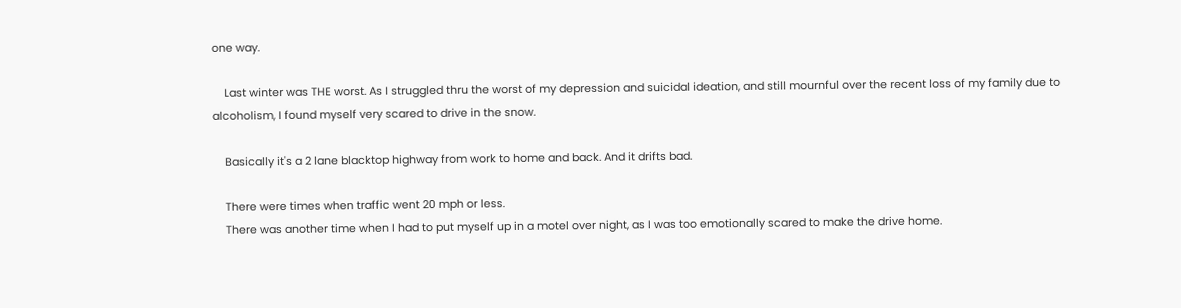one way.

    Last winter was THE worst. As I struggled thru the worst of my depression and suicidal ideation, and still mournful over the recent loss of my family due to alcoholism, I found myself very scared to drive in the snow.

    Basically it's a 2 lane blacktop highway from work to home and back. And it drifts bad.

    There were times when traffic went 20 mph or less.
    There was another time when I had to put myself up in a motel over night, as I was too emotionally scared to make the drive home.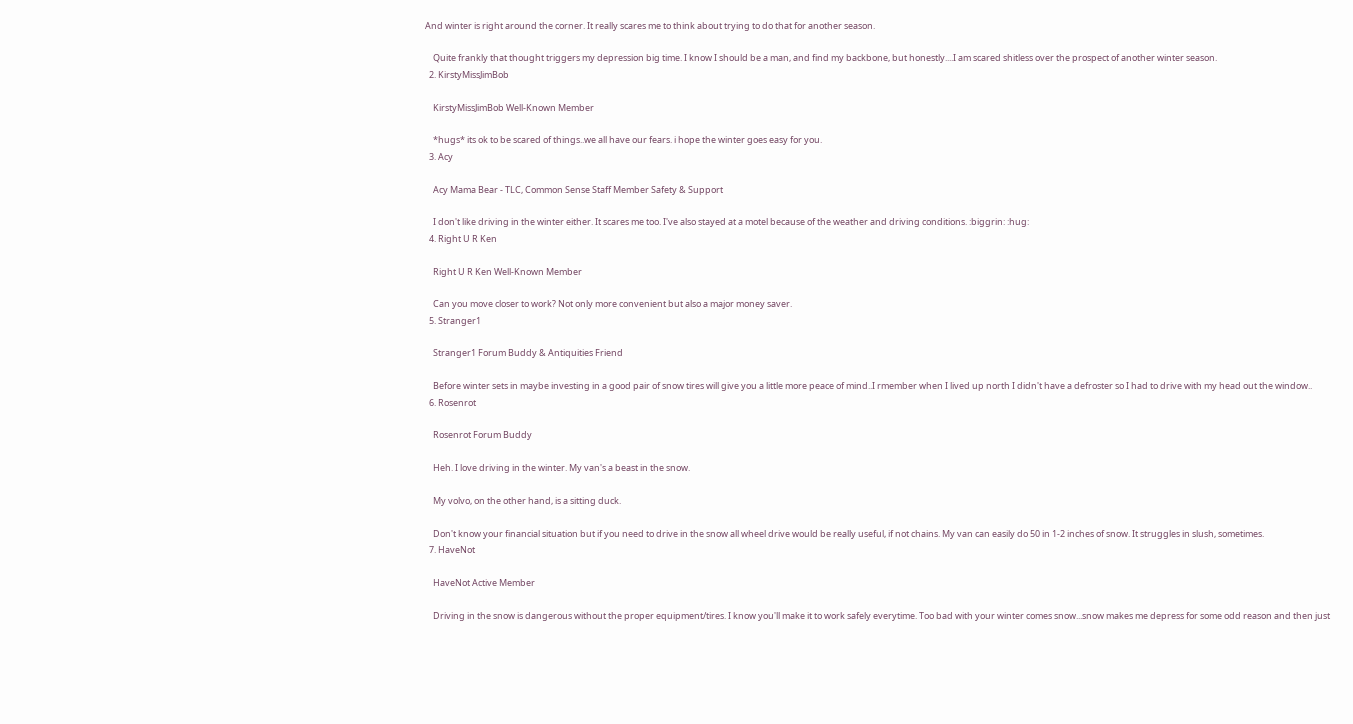And winter is right around the corner. It really scares me to think about trying to do that for another season.

    Quite frankly that thought triggers my depression big time. I know I should be a man, and find my backbone, but honestly....I am scared shitless over the prospect of another winter season.
  2. KirstyMissJimBob

    KirstyMissJimBob Well-Known Member

    *hugs* its ok to be scared of things..we all have our fears. i hope the winter goes easy for you.
  3. Acy

    Acy Mama Bear - TLC, Common Sense Staff Member Safety & Support

    I don't like driving in the winter either. It scares me too. I've also stayed at a motel because of the weather and driving conditions. :biggrin: :hug:
  4. Right U R Ken

    Right U R Ken Well-Known Member

    Can you move closer to work? Not only more convenient but also a major money saver.
  5. Stranger1

    Stranger1 Forum Buddy & Antiquities Friend

    Before winter sets in maybe investing in a good pair of snow tires will give you a little more peace of mind..I rmember when I lived up north I didn't have a defroster so I had to drive with my head out the window..
  6. Rosenrot

    Rosenrot Forum Buddy

    Heh. I love driving in the winter. My van's a beast in the snow.

    My volvo, on the other hand, is a sitting duck.

    Don't know your financial situation but if you need to drive in the snow all wheel drive would be really useful, if not chains. My van can easily do 50 in 1-2 inches of snow. It struggles in slush, sometimes.
  7. HaveNot

    HaveNot Active Member

    Driving in the snow is dangerous without the proper equipment/tires. I know you'll make it to work safely everytime. Too bad with your winter comes snow...snow makes me depress for some odd reason and then just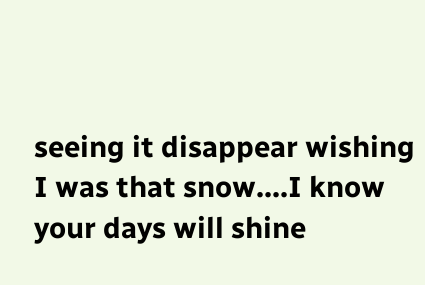seeing it disappear wishing I was that snow....I know your days will shine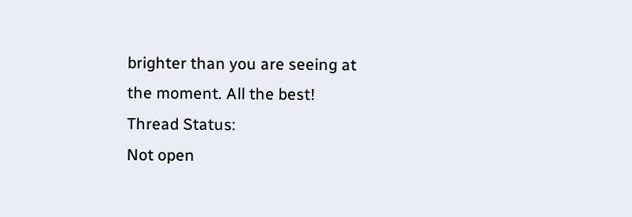brighter than you are seeing at the moment. All the best!
Thread Status:
Not open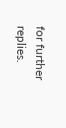for further replies.